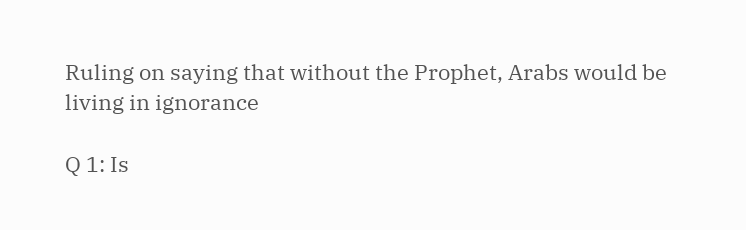Ruling on saying that without the Prophet, Arabs would be living in ignorance

Q 1: Is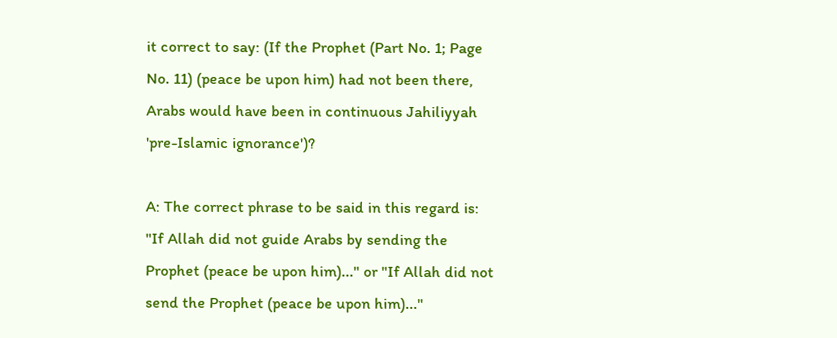it correct to say: (If the Prophet (Part No. 1; Page No. 11) (peace be upon him) had not been there, Arabs would have been in continuous Jahiliyyah 'pre-Islamic ignorance')?

A: The correct phrase to be said in this regard is: "If Allah did not guide Arabs by sending the Prophet (peace be upon him)..." or "If Allah did not send the Prophet (peace be upon him)..."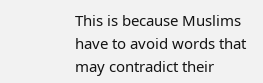This is because Muslims have to avoid words that may contradict their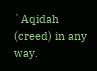`Aqidah (creed) in any way.